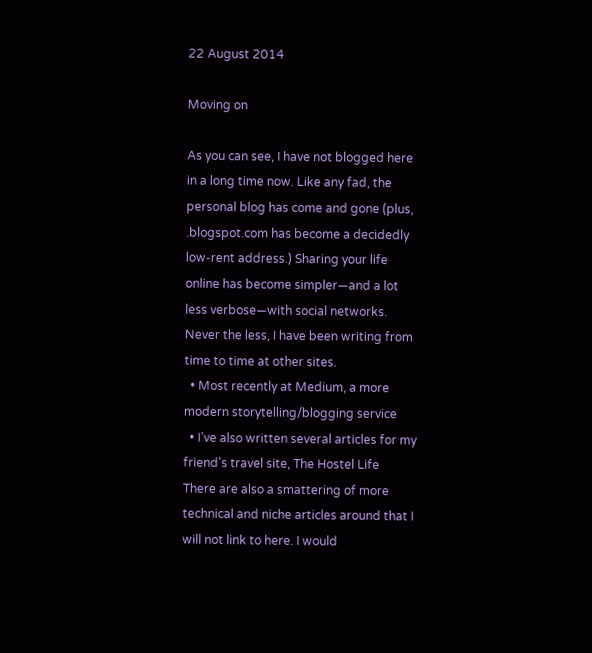22 August 2014

Moving on

As you can see, I have not blogged here in a long time now. Like any fad, the personal blog has come and gone (plus, .blogspot.com has become a decidedly low-rent address.) Sharing your life online has become simpler—and a lot less verbose—with social networks. Never the less, I have been writing from time to time at other sites.
  • Most recently at Medium, a more modern storytelling/blogging service
  • I’ve also written several articles for my friend's travel site, The Hostel Life
There are also a smattering of more technical and niche articles around that I will not link to here. I would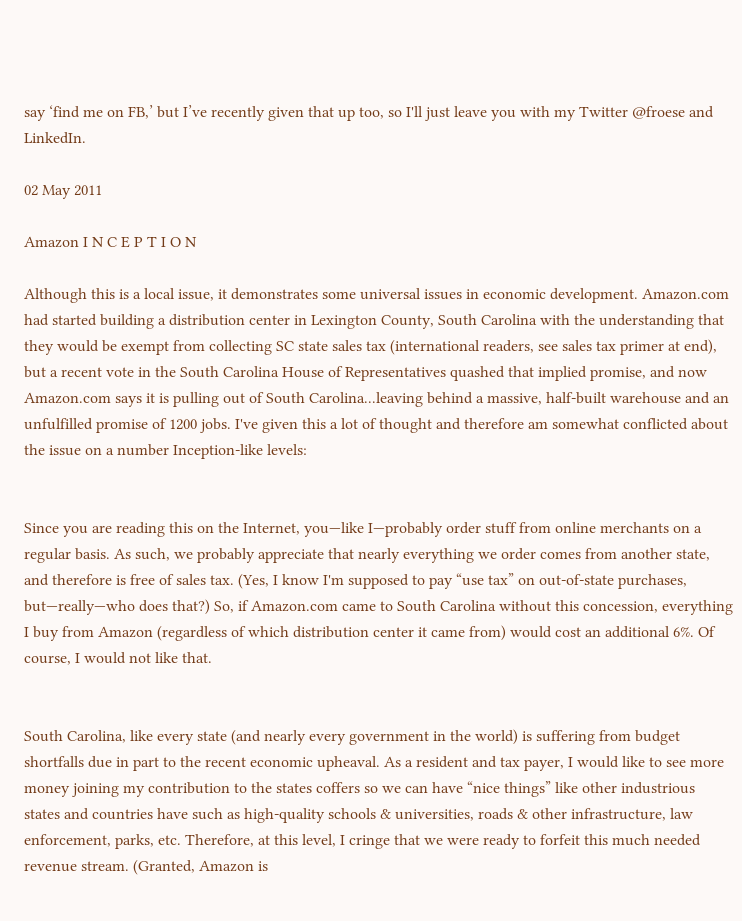say ‘find me on FB,’ but I’ve recently given that up too, so I'll just leave you with my Twitter @froese and LinkedIn.

02 May 2011

Amazon I N C E P T I O N

Although this is a local issue, it demonstrates some universal issues in economic development. Amazon.com had started building a distribution center in Lexington County, South Carolina with the understanding that they would be exempt from collecting SC state sales tax (international readers, see sales tax primer at end), but a recent vote in the South Carolina House of Representatives quashed that implied promise, and now Amazon.com says it is pulling out of South Carolina...leaving behind a massive, half-built warehouse and an unfulfilled promise of 1200 jobs. I've given this a lot of thought and therefore am somewhat conflicted about the issue on a number Inception-like levels:


Since you are reading this on the Internet, you—like I—probably order stuff from online merchants on a regular basis. As such, we probably appreciate that nearly everything we order comes from another state, and therefore is free of sales tax. (Yes, I know I'm supposed to pay “use tax” on out-of-state purchases, but—really—who does that?) So, if Amazon.com came to South Carolina without this concession, everything I buy from Amazon (regardless of which distribution center it came from) would cost an additional 6%. Of course, I would not like that.


South Carolina, like every state (and nearly every government in the world) is suffering from budget shortfalls due in part to the recent economic upheaval. As a resident and tax payer, I would like to see more money joining my contribution to the states coffers so we can have “nice things” like other industrious states and countries have such as high-quality schools & universities, roads & other infrastructure, law enforcement, parks, etc. Therefore, at this level, I cringe that we were ready to forfeit this much needed revenue stream. (Granted, Amazon is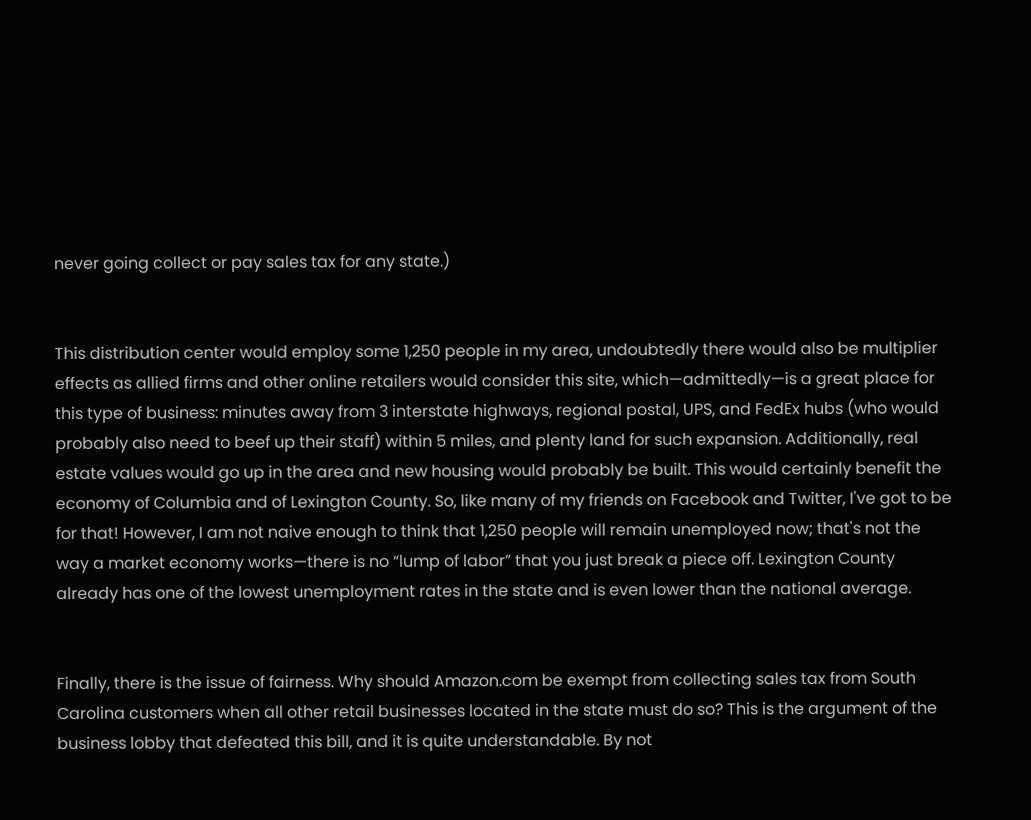never going collect or pay sales tax for any state.)


This distribution center would employ some 1,250 people in my area, undoubtedly there would also be multiplier effects as allied firms and other online retailers would consider this site, which—admittedly—is a great place for this type of business: minutes away from 3 interstate highways, regional postal, UPS, and FedEx hubs (who would probably also need to beef up their staff) within 5 miles, and plenty land for such expansion. Additionally, real estate values would go up in the area and new housing would probably be built. This would certainly benefit the economy of Columbia and of Lexington County. So, like many of my friends on Facebook and Twitter, I've got to be for that! However, I am not naive enough to think that 1,250 people will remain unemployed now; that's not the way a market economy works—there is no “lump of labor” that you just break a piece off. Lexington County already has one of the lowest unemployment rates in the state and is even lower than the national average.


Finally, there is the issue of fairness. Why should Amazon.com be exempt from collecting sales tax from South Carolina customers when all other retail businesses located in the state must do so? This is the argument of the business lobby that defeated this bill, and it is quite understandable. By not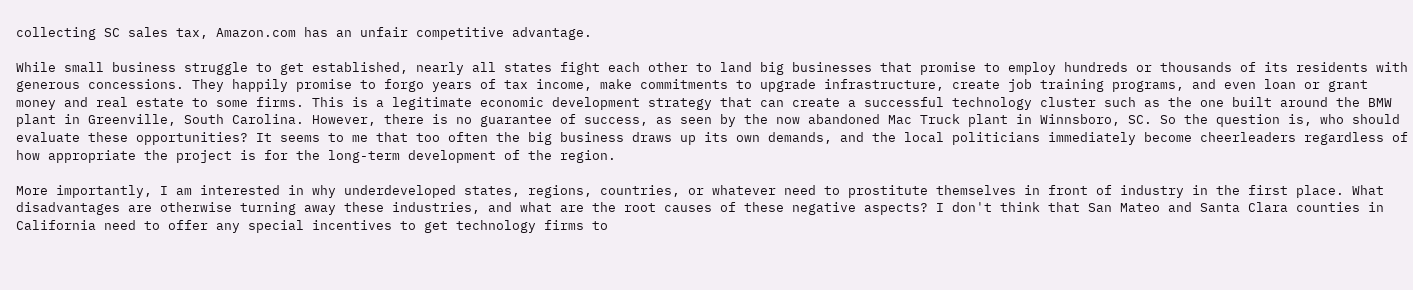collecting SC sales tax, Amazon.com has an unfair competitive advantage.

While small business struggle to get established, nearly all states fight each other to land big businesses that promise to employ hundreds or thousands of its residents with generous concessions. They happily promise to forgo years of tax income, make commitments to upgrade infrastructure, create job training programs, and even loan or grant money and real estate to some firms. This is a legitimate economic development strategy that can create a successful technology cluster such as the one built around the BMW plant in Greenville, South Carolina. However, there is no guarantee of success, as seen by the now abandoned Mac Truck plant in Winnsboro, SC. So the question is, who should evaluate these opportunities? It seems to me that too often the big business draws up its own demands, and the local politicians immediately become cheerleaders regardless of how appropriate the project is for the long-term development of the region.

More importantly, I am interested in why underdeveloped states, regions, countries, or whatever need to prostitute themselves in front of industry in the first place. What disadvantages are otherwise turning away these industries, and what are the root causes of these negative aspects? I don't think that San Mateo and Santa Clara counties in California need to offer any special incentives to get technology firms to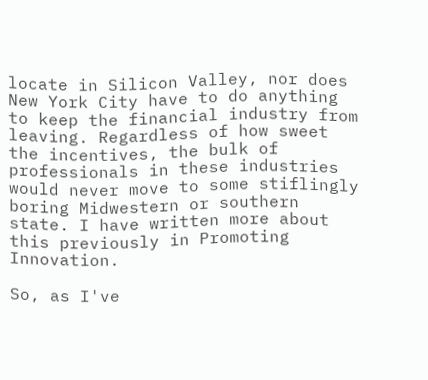locate in Silicon Valley, nor does New York City have to do anything to keep the financial industry from leaving. Regardless of how sweet the incentives, the bulk of professionals in these industries would never move to some stiflingly boring Midwestern or southern state. I have written more about this previously in Promoting Innovation.

So, as I've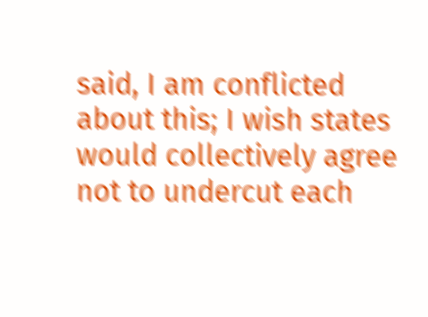said, I am conflicted about this; I wish states would collectively agree not to undercut each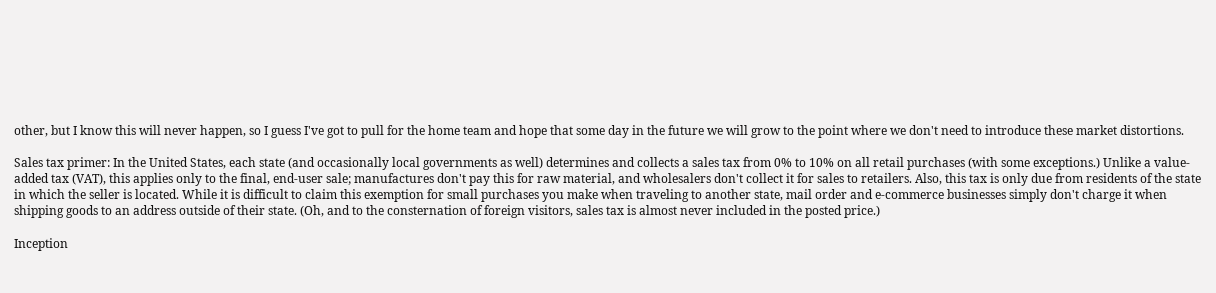other, but I know this will never happen, so I guess I've got to pull for the home team and hope that some day in the future we will grow to the point where we don't need to introduce these market distortions.

Sales tax primer: In the United States, each state (and occasionally local governments as well) determines and collects a sales tax from 0% to 10% on all retail purchases (with some exceptions.) Unlike a value-added tax (VAT), this applies only to the final, end-user sale; manufactures don't pay this for raw material, and wholesalers don't collect it for sales to retailers. Also, this tax is only due from residents of the state in which the seller is located. While it is difficult to claim this exemption for small purchases you make when traveling to another state, mail order and e-commerce businesses simply don't charge it when shipping goods to an address outside of their state. (Oh, and to the consternation of foreign visitors, sales tax is almost never included in the posted price.)

Inception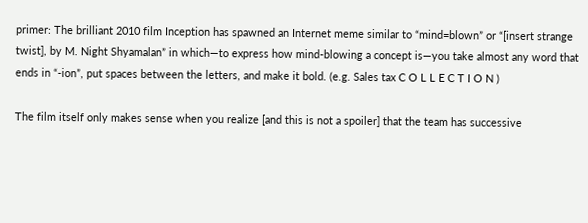primer: The brilliant 2010 film Inception has spawned an Internet meme similar to “mind=blown” or “[insert strange twist], by M. Night Shyamalan” in which—to express how mind-blowing a concept is—you take almost any word that ends in “-ion”, put spaces between the letters, and make it bold. (e.g. Sales tax C O L L E C T I O N )

The film itself only makes sense when you realize [and this is not a spoiler] that the team has successive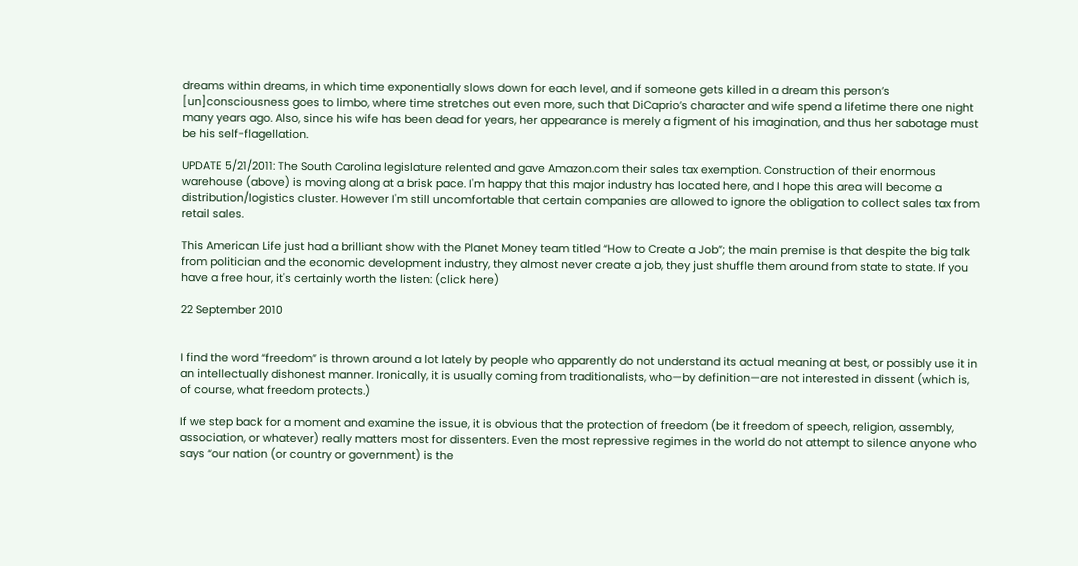dreams within dreams, in which time exponentially slows down for each level, and if someone gets killed in a dream this person’s [un]consciousness goes to limbo, where time stretches out even more, such that DiCaprio’s character and wife spend a lifetime there one night many years ago. Also, since his wife has been dead for years, her appearance is merely a figment of his imagination, and thus her sabotage must be his self-flagellation.

UPDATE 5/21/2011: The South Carolina legislature relented and gave Amazon.com their sales tax exemption. Construction of their enormous warehouse (above) is moving along at a brisk pace. I'm happy that this major industry has located here, and I hope this area will become a distribution/logistics cluster. However I'm still uncomfortable that certain companies are allowed to ignore the obligation to collect sales tax from retail sales.

This American Life just had a brilliant show with the Planet Money team titled “How to Create a Job”; the main premise is that despite the big talk from politician and the economic development industry, they almost never create a job, they just shuffle them around from state to state. If you have a free hour, it's certainly worth the listen: (click here)

22 September 2010


I find the word “freedom” is thrown around a lot lately by people who apparently do not understand its actual meaning at best, or possibly use it in an intellectually dishonest manner. Ironically, it is usually coming from traditionalists, who—by definition—are not interested in dissent (which is, of course, what freedom protects.)

If we step back for a moment and examine the issue, it is obvious that the protection of freedom (be it freedom of speech, religion, assembly, association, or whatever) really matters most for dissenters. Even the most repressive regimes in the world do not attempt to silence anyone who says “our nation (or country or government) is the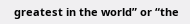greatest in the world” or “the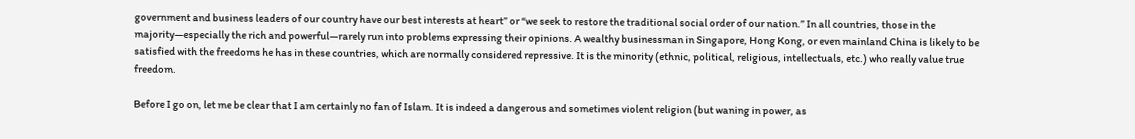government and business leaders of our country have our best interests at heart” or “we seek to restore the traditional social order of our nation.” In all countries, those in the majority—especially the rich and powerful—rarely run into problems expressing their opinions. A wealthy businessman in Singapore, Hong Kong, or even mainland China is likely to be satisfied with the freedoms he has in these countries, which are normally considered repressive. It is the minority (ethnic, political, religious, intellectuals, etc.) who really value true freedom.

Before I go on, let me be clear that I am certainly no fan of Islam. It is indeed a dangerous and sometimes violent religion (but waning in power, as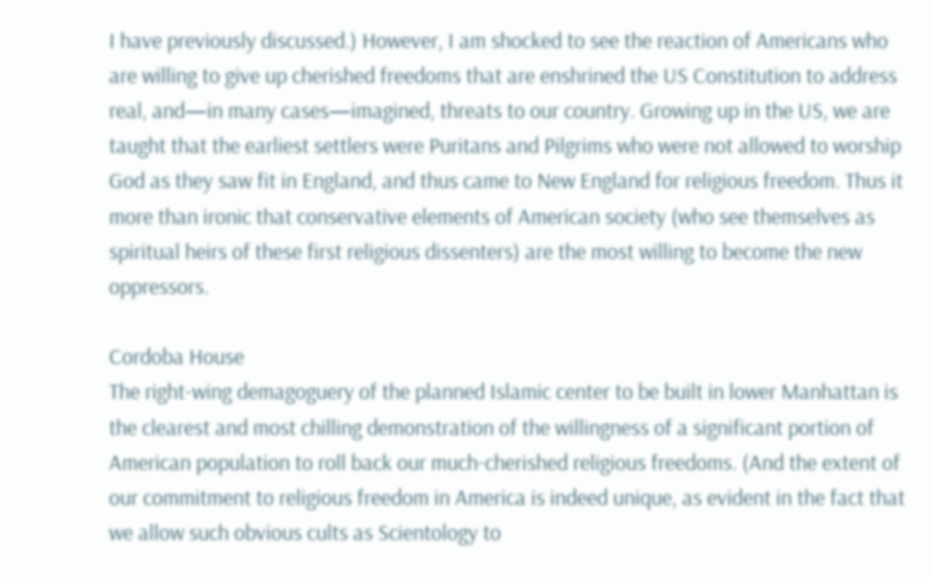I have previously discussed.) However, I am shocked to see the reaction of Americans who are willing to give up cherished freedoms that are enshrined the US Constitution to address real, and—in many cases—imagined, threats to our country. Growing up in the US, we are taught that the earliest settlers were Puritans and Pilgrims who were not allowed to worship God as they saw fit in England, and thus came to New England for religious freedom. Thus it more than ironic that conservative elements of American society (who see themselves as spiritual heirs of these first religious dissenters) are the most willing to become the new oppressors.

Cordoba House
The right-wing demagoguery of the planned Islamic center to be built in lower Manhattan is the clearest and most chilling demonstration of the willingness of a significant portion of American population to roll back our much-cherished religious freedoms. (And the extent of our commitment to religious freedom in America is indeed unique, as evident in the fact that we allow such obvious cults as Scientology to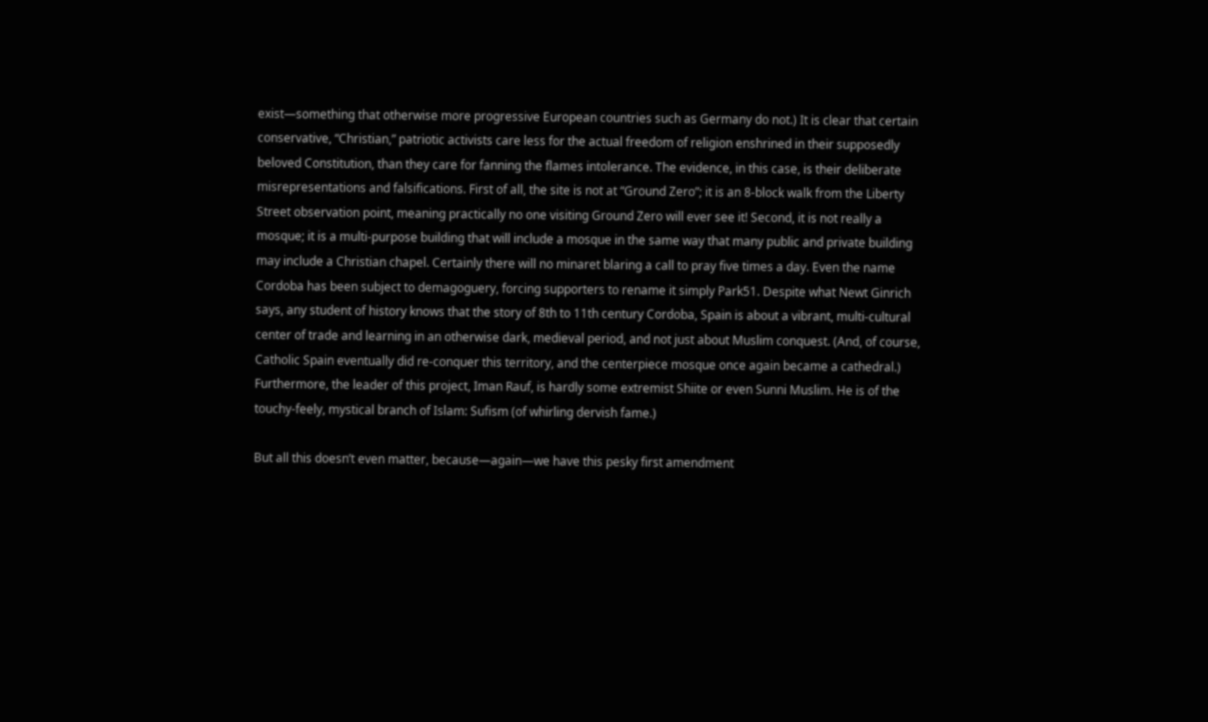exist—something that otherwise more progressive European countries such as Germany do not.) It is clear that certain conservative, “Christian,” patriotic activists care less for the actual freedom of religion enshrined in their supposedly beloved Constitution, than they care for fanning the flames intolerance. The evidence, in this case, is their deliberate misrepresentations and falsifications. First of all, the site is not at “Ground Zero”; it is an 8-block walk from the Liberty Street observation point, meaning practically no one visiting Ground Zero will ever see it! Second, it is not really a mosque; it is a multi-purpose building that will include a mosque in the same way that many public and private building may include a Christian chapel. Certainly there will no minaret blaring a call to pray five times a day. Even the name Cordoba has been subject to demagoguery, forcing supporters to rename it simply Park51. Despite what Newt Ginrich says, any student of history knows that the story of 8th to 11th century Cordoba, Spain is about a vibrant, multi-cultural center of trade and learning in an otherwise dark, medieval period, and not just about Muslim conquest. (And, of course, Catholic Spain eventually did re-conquer this territory, and the centerpiece mosque once again became a cathedral.) Furthermore, the leader of this project, Iman Rauf, is hardly some extremist Shiite or even Sunni Muslim. He is of the touchy-feely, mystical branch of Islam: Sufism (of whirling dervish fame.)

But all this doesn’t even matter, because—again—we have this pesky first amendment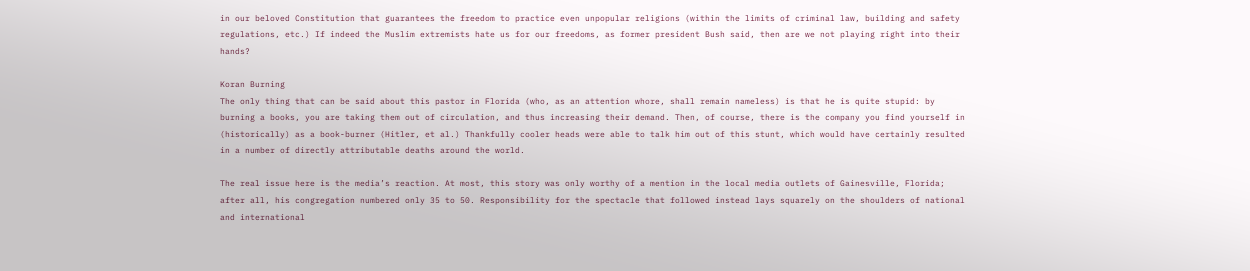in our beloved Constitution that guarantees the freedom to practice even unpopular religions (within the limits of criminal law, building and safety regulations, etc.) If indeed the Muslim extremists hate us for our freedoms, as former president Bush said, then are we not playing right into their hands?

Koran Burning
The only thing that can be said about this pastor in Florida (who, as an attention whore, shall remain nameless) is that he is quite stupid: by burning a books, you are taking them out of circulation, and thus increasing their demand. Then, of course, there is the company you find yourself in (historically) as a book-burner (Hitler, et al.) Thankfully cooler heads were able to talk him out of this stunt, which would have certainly resulted in a number of directly attributable deaths around the world.

The real issue here is the media’s reaction. At most, this story was only worthy of a mention in the local media outlets of Gainesville, Florida; after all, his congregation numbered only 35 to 50. Responsibility for the spectacle that followed instead lays squarely on the shoulders of national and international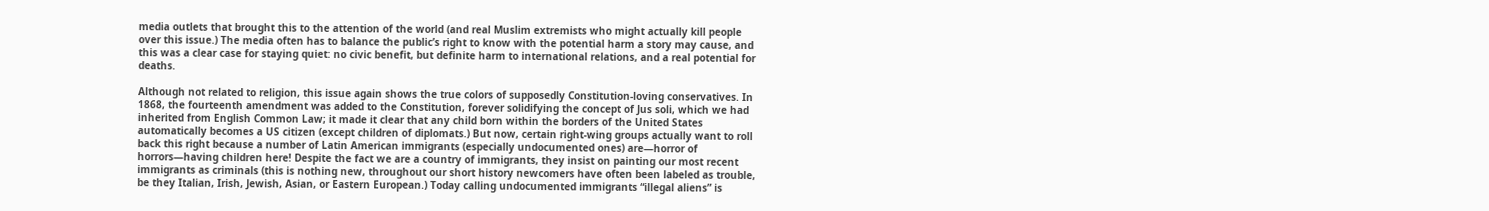media outlets that brought this to the attention of the world (and real Muslim extremists who might actually kill people over this issue.) The media often has to balance the public’s right to know with the potential harm a story may cause, and this was a clear case for staying quiet: no civic benefit, but definite harm to international relations, and a real potential for deaths.

Although not related to religion, this issue again shows the true colors of supposedly Constitution-loving conservatives. In 1868, the fourteenth amendment was added to the Constitution, forever solidifying the concept of Jus soli, which we had inherited from English Common Law; it made it clear that any child born within the borders of the United States automatically becomes a US citizen (except children of diplomats.) But now, certain right-wing groups actually want to roll back this right because a number of Latin American immigrants (especially undocumented ones) are—horror of horrors—having children here! Despite the fact we are a country of immigrants, they insist on painting our most recent immigrants as criminals (this is nothing new, throughout our short history newcomers have often been labeled as trouble, be they Italian, Irish, Jewish, Asian, or Eastern European.) Today calling undocumented immigrants “illegal aliens” is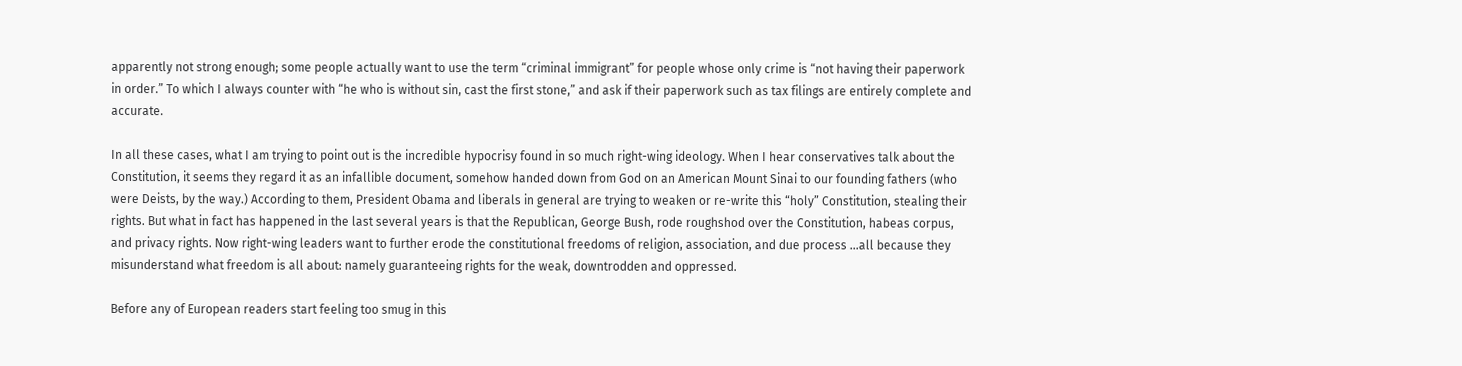apparently not strong enough; some people actually want to use the term “criminal immigrant” for people whose only crime is “not having their paperwork in order.” To which I always counter with “he who is without sin, cast the first stone,” and ask if their paperwork such as tax filings are entirely complete and accurate.

In all these cases, what I am trying to point out is the incredible hypocrisy found in so much right-wing ideology. When I hear conservatives talk about the Constitution, it seems they regard it as an infallible document, somehow handed down from God on an American Mount Sinai to our founding fathers (who were Deists, by the way.) According to them, President Obama and liberals in general are trying to weaken or re-write this “holy” Constitution, stealing their rights. But what in fact has happened in the last several years is that the Republican, George Bush, rode roughshod over the Constitution, habeas corpus, and privacy rights. Now right-wing leaders want to further erode the constitutional freedoms of religion, association, and due process …all because they misunderstand what freedom is all about: namely guaranteeing rights for the weak, downtrodden and oppressed.

Before any of European readers start feeling too smug in this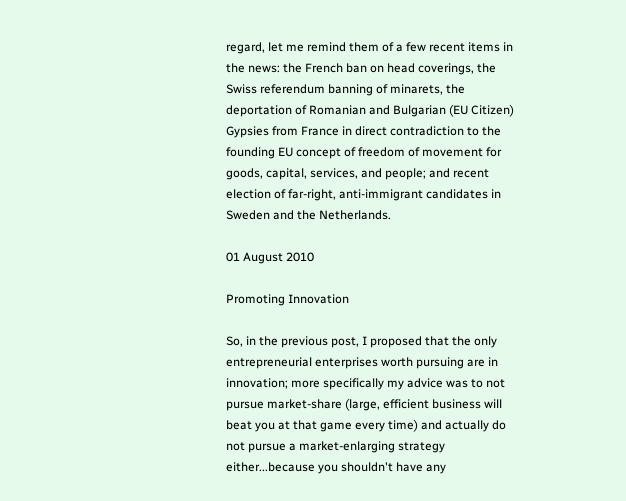regard, let me remind them of a few recent items in the news: the French ban on head coverings, the Swiss referendum banning of minarets, the deportation of Romanian and Bulgarian (EU Citizen) Gypsies from France in direct contradiction to the founding EU concept of freedom of movement for goods, capital, services, and people; and recent election of far-right, anti-immigrant candidates in Sweden and the Netherlands.

01 August 2010

Promoting Innovation

So, in the previous post, I proposed that the only entrepreneurial enterprises worth pursuing are in innovation; more specifically my advice was to not pursue market-share (large, efficient business will beat you at that game every time) and actually do not pursue a market-enlarging strategy either...because you shouldn't have any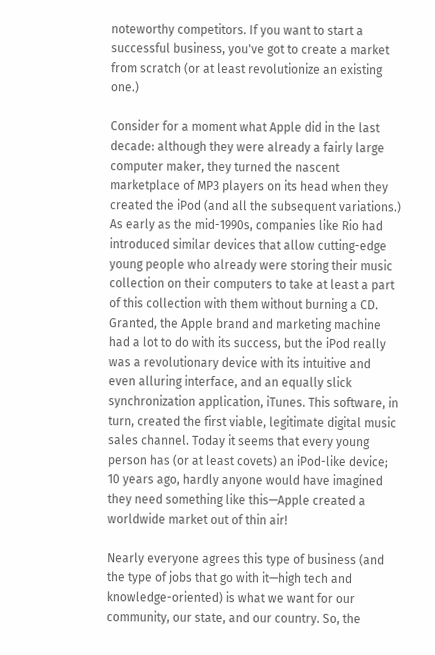noteworthy competitors. If you want to start a successful business, you've got to create a market from scratch (or at least revolutionize an existing one.)

Consider for a moment what Apple did in the last decade: although they were already a fairly large computer maker, they turned the nascent marketplace of MP3 players on its head when they created the iPod (and all the subsequent variations.) As early as the mid-1990s, companies like Rio had introduced similar devices that allow cutting-edge young people who already were storing their music collection on their computers to take at least a part of this collection with them without burning a CD. Granted, the Apple brand and marketing machine had a lot to do with its success, but the iPod really was a revolutionary device with its intuitive and even alluring interface, and an equally slick synchronization application, iTunes. This software, in turn, created the first viable, legitimate digital music sales channel. Today it seems that every young person has (or at least covets) an iPod-like device; 10 years ago, hardly anyone would have imagined they need something like this—Apple created a worldwide market out of thin air!

Nearly everyone agrees this type of business (and the type of jobs that go with it—high tech and knowledge-oriented) is what we want for our community, our state, and our country. So, the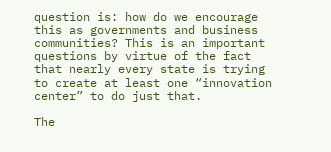question is: how do we encourage this as governments and business communities? This is an important questions by virtue of the fact that nearly every state is trying to create at least one “innovation center” to do just that.

The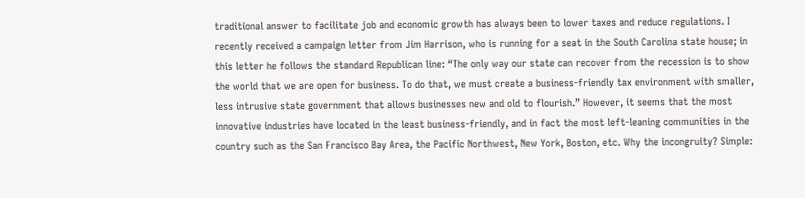traditional answer to facilitate job and economic growth has always been to lower taxes and reduce regulations. I recently received a campaign letter from Jim Harrison, who is running for a seat in the South Carolina state house; in this letter he follows the standard Republican line: “The only way our state can recover from the recession is to show the world that we are open for business. To do that, we must create a business-friendly tax environment with smaller, less intrusive state government that allows businesses new and old to flourish.” However, it seems that the most innovative industries have located in the least business-friendly, and in fact the most left-leaning communities in the country such as the San Francisco Bay Area, the Pacific Northwest, New York, Boston, etc. Why the incongruity? Simple: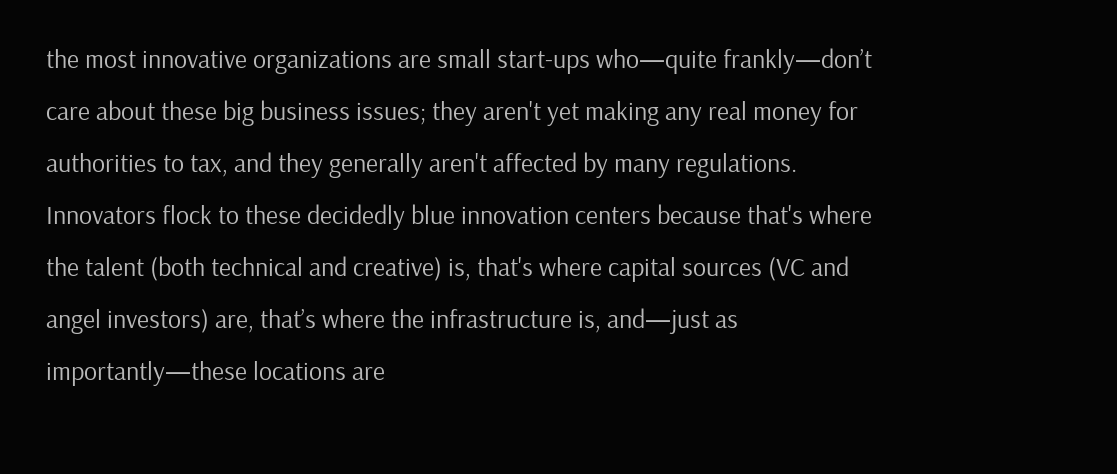the most innovative organizations are small start-ups who—quite frankly—don’t care about these big business issues; they aren't yet making any real money for authorities to tax, and they generally aren't affected by many regulations. Innovators flock to these decidedly blue innovation centers because that's where the talent (both technical and creative) is, that's where capital sources (VC and angel investors) are, that’s where the infrastructure is, and—just as importantly—these locations are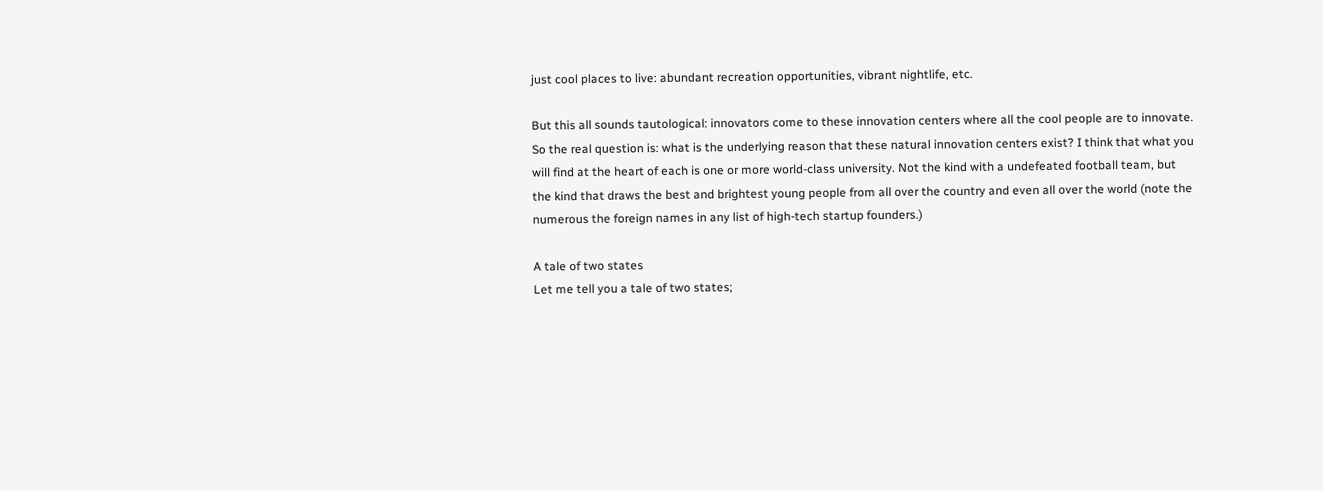just cool places to live: abundant recreation opportunities, vibrant nightlife, etc.

But this all sounds tautological: innovators come to these innovation centers where all the cool people are to innovate. So the real question is: what is the underlying reason that these natural innovation centers exist? I think that what you will find at the heart of each is one or more world-class university. Not the kind with a undefeated football team, but the kind that draws the best and brightest young people from all over the country and even all over the world (note the numerous the foreign names in any list of high-tech startup founders.)

A tale of two states
Let me tell you a tale of two states;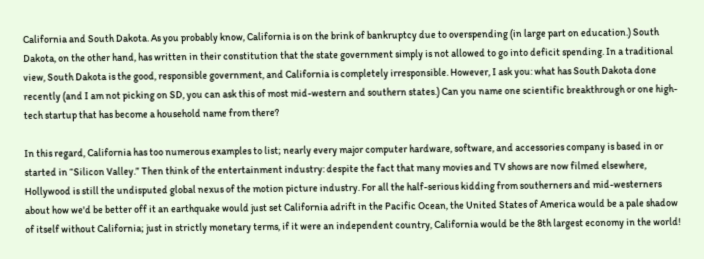California and South Dakota. As you probably know, California is on the brink of bankruptcy due to overspending (in large part on education.) South Dakota, on the other hand, has written in their constitution that the state government simply is not allowed to go into deficit spending. In a traditional view, South Dakota is the good, responsible government, and California is completely irresponsible. However, I ask you: what has South Dakota done recently (and I am not picking on SD, you can ask this of most mid-western and southern states.) Can you name one scientific breakthrough or one high-tech startup that has become a household name from there?

In this regard, California has too numerous examples to list; nearly every major computer hardware, software, and accessories company is based in or started in “Silicon Valley.” Then think of the entertainment industry: despite the fact that many movies and TV shows are now filmed elsewhere, Hollywood is still the undisputed global nexus of the motion picture industry. For all the half-serious kidding from southerners and mid-westerners about how we'd be better off it an earthquake would just set California adrift in the Pacific Ocean, the United States of America would be a pale shadow of itself without California; just in strictly monetary terms, if it were an independent country, California would be the 8th largest economy in the world!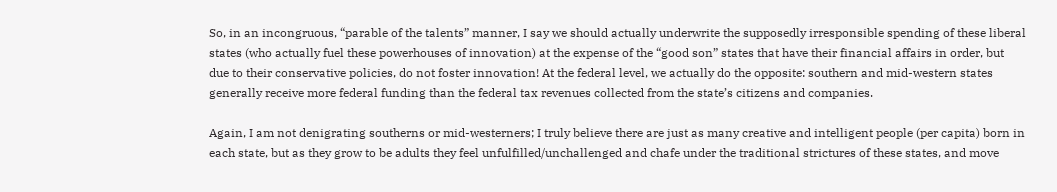So, in an incongruous, “parable of the talents” manner, I say we should actually underwrite the supposedly irresponsible spending of these liberal states (who actually fuel these powerhouses of innovation) at the expense of the “good son” states that have their financial affairs in order, but due to their conservative policies, do not foster innovation! At the federal level, we actually do the opposite: southern and mid-western states generally receive more federal funding than the federal tax revenues collected from the state’s citizens and companies.

Again, I am not denigrating southerns or mid-westerners; I truly believe there are just as many creative and intelligent people (per capita) born in each state, but as they grow to be adults they feel unfulfilled/unchallenged and chafe under the traditional strictures of these states, and move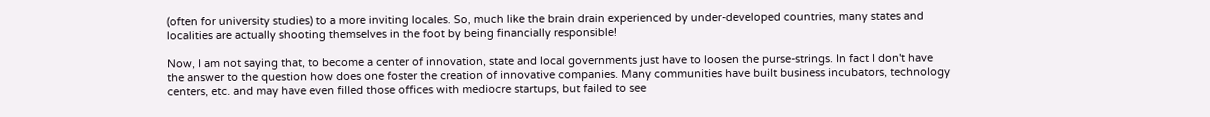(often for university studies) to a more inviting locales. So, much like the brain drain experienced by under-developed countries, many states and localities are actually shooting themselves in the foot by being financially responsible!

Now, I am not saying that, to become a center of innovation, state and local governments just have to loosen the purse-strings. In fact I don't have the answer to the question how does one foster the creation of innovative companies. Many communities have built business incubators, technology centers, etc. and may have even filled those offices with mediocre startups, but failed to see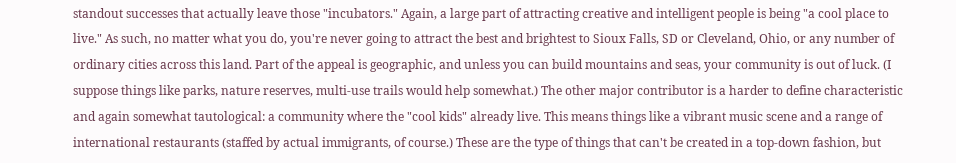standout successes that actually leave those "incubators." Again, a large part of attracting creative and intelligent people is being "a cool place to live." As such, no matter what you do, you're never going to attract the best and brightest to Sioux Falls, SD or Cleveland, Ohio, or any number of ordinary cities across this land. Part of the appeal is geographic, and unless you can build mountains and seas, your community is out of luck. (I suppose things like parks, nature reserves, multi-use trails would help somewhat.) The other major contributor is a harder to define characteristic and again somewhat tautological: a community where the "cool kids" already live. This means things like a vibrant music scene and a range of international restaurants (staffed by actual immigrants, of course.) These are the type of things that can't be created in a top-down fashion, but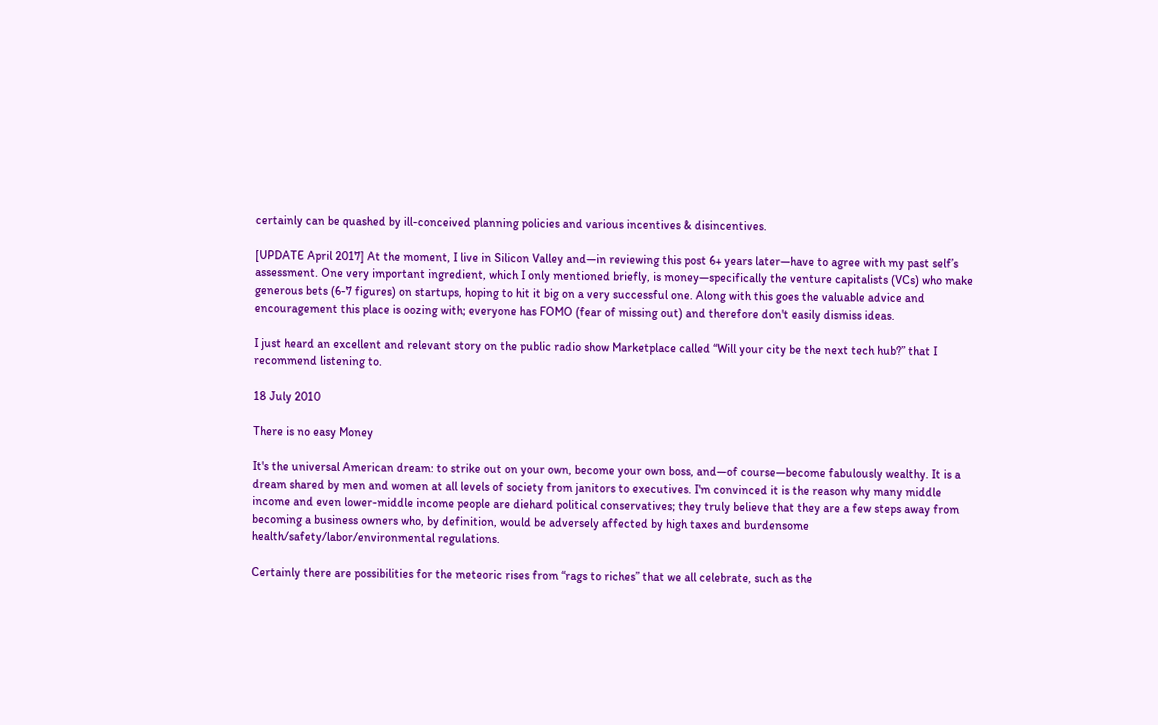certainly can be quashed by ill-conceived planning policies and various incentives & disincentives.

[UPDATE April 2017] At the moment, I live in Silicon Valley and—in reviewing this post 6+ years later—have to agree with my past self’s assessment. One very important ingredient, which I only mentioned briefly, is money—specifically the venture capitalists (VCs) who make generous bets (6-7 figures) on startups, hoping to hit it big on a very successful one. Along with this goes the valuable advice and encouragement this place is oozing with; everyone has FOMO (fear of missing out) and therefore don't easily dismiss ideas.

I just heard an excellent and relevant story on the public radio show Marketplace called “Will your city be the next tech hub?” that I recommend listening to.

18 July 2010

There is no easy Money

It's the universal American dream: to strike out on your own, become your own boss, and—of course—become fabulously wealthy. It is a dream shared by men and women at all levels of society from janitors to executives. I'm convinced it is the reason why many middle income and even lower-middle income people are diehard political conservatives; they truly believe that they are a few steps away from becoming a business owners who, by definition, would be adversely affected by high taxes and burdensome health/safety/labor/environmental regulations.

Certainly there are possibilities for the meteoric rises from “rags to riches” that we all celebrate, such as the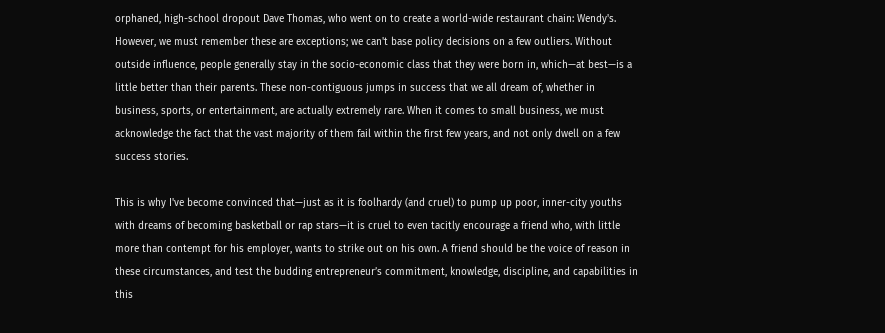orphaned, high-school dropout Dave Thomas, who went on to create a world-wide restaurant chain: Wendy's. However, we must remember these are exceptions; we can't base policy decisions on a few outliers. Without outside influence, people generally stay in the socio-economic class that they were born in, which—at best—is a little better than their parents. These non-contiguous jumps in success that we all dream of, whether in business, sports, or entertainment, are actually extremely rare. When it comes to small business, we must acknowledge the fact that the vast majority of them fail within the first few years, and not only dwell on a few success stories.

This is why I've become convinced that—just as it is foolhardy (and cruel) to pump up poor, inner-city youths with dreams of becoming basketball or rap stars—it is cruel to even tacitly encourage a friend who, with little more than contempt for his employer, wants to strike out on his own. A friend should be the voice of reason in these circumstances, and test the budding entrepreneur’s commitment, knowledge, discipline, and capabilities in this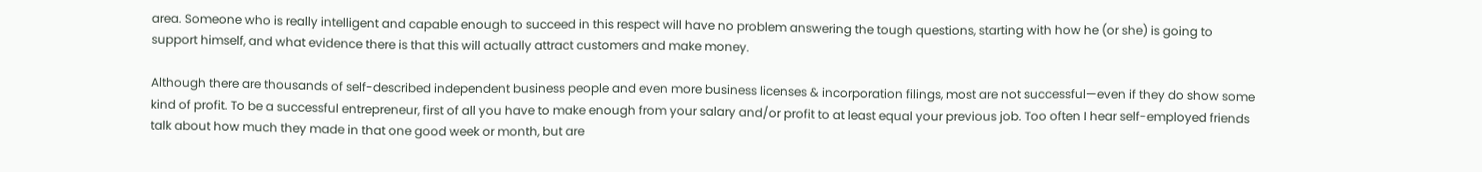area. Someone who is really intelligent and capable enough to succeed in this respect will have no problem answering the tough questions, starting with how he (or she) is going to support himself, and what evidence there is that this will actually attract customers and make money.

Although there are thousands of self-described independent business people and even more business licenses & incorporation filings, most are not successful—even if they do show some kind of profit. To be a successful entrepreneur, first of all you have to make enough from your salary and/or profit to at least equal your previous job. Too often I hear self-employed friends talk about how much they made in that one good week or month, but are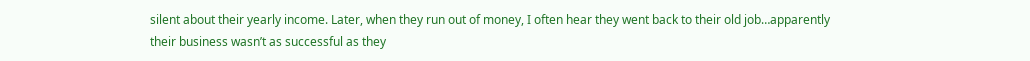silent about their yearly income. Later, when they run out of money, I often hear they went back to their old job…apparently their business wasn’t as successful as they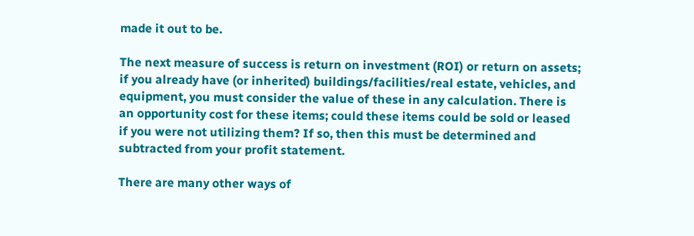made it out to be.

The next measure of success is return on investment (ROI) or return on assets; if you already have (or inherited) buildings/facilities/real estate, vehicles, and equipment, you must consider the value of these in any calculation. There is an opportunity cost for these items; could these items could be sold or leased if you were not utilizing them? If so, then this must be determined and subtracted from your profit statement.

There are many other ways of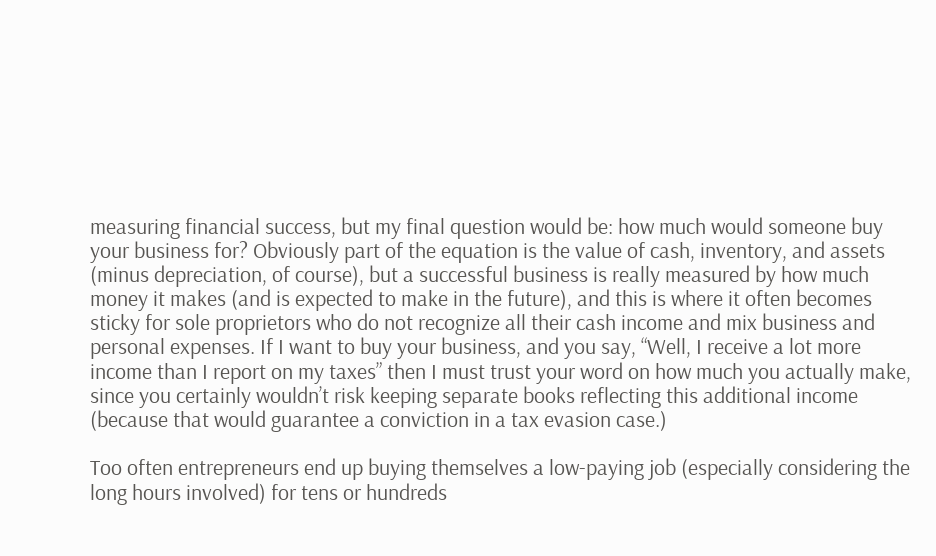measuring financial success, but my final question would be: how much would someone buy your business for? Obviously part of the equation is the value of cash, inventory, and assets (minus depreciation, of course), but a successful business is really measured by how much money it makes (and is expected to make in the future), and this is where it often becomes sticky for sole proprietors who do not recognize all their cash income and mix business and personal expenses. If I want to buy your business, and you say, “Well, I receive a lot more income than I report on my taxes” then I must trust your word on how much you actually make, since you certainly wouldn’t risk keeping separate books reflecting this additional income (because that would guarantee a conviction in a tax evasion case.)

Too often entrepreneurs end up buying themselves a low-paying job (especially considering the long hours involved) for tens or hundreds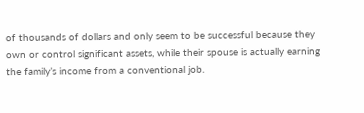of thousands of dollars and only seem to be successful because they own or control significant assets, while their spouse is actually earning the family’s income from a conventional job.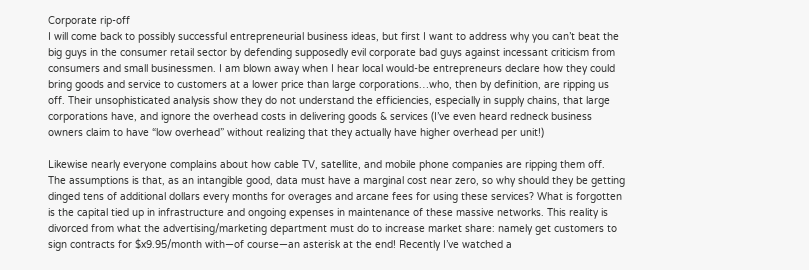Corporate rip-off
I will come back to possibly successful entrepreneurial business ideas, but first I want to address why you can’t beat the big guys in the consumer retail sector by defending supposedly evil corporate bad guys against incessant criticism from consumers and small businessmen. I am blown away when I hear local would-be entrepreneurs declare how they could bring goods and service to customers at a lower price than large corporations…who, then by definition, are ripping us off. Their unsophisticated analysis show they do not understand the efficiencies, especially in supply chains, that large corporations have, and ignore the overhead costs in delivering goods & services (I’ve even heard redneck business owners claim to have “low overhead” without realizing that they actually have higher overhead per unit!)

Likewise nearly everyone complains about how cable TV, satellite, and mobile phone companies are ripping them off. The assumptions is that, as an intangible good, data must have a marginal cost near zero, so why should they be getting dinged tens of additional dollars every months for overages and arcane fees for using these services? What is forgotten is the capital tied up in infrastructure and ongoing expenses in maintenance of these massive networks. This reality is divorced from what the advertising/marketing department must do to increase market share: namely get customers to sign contracts for $x9.95/month with—of course—an asterisk at the end! Recently I’ve watched a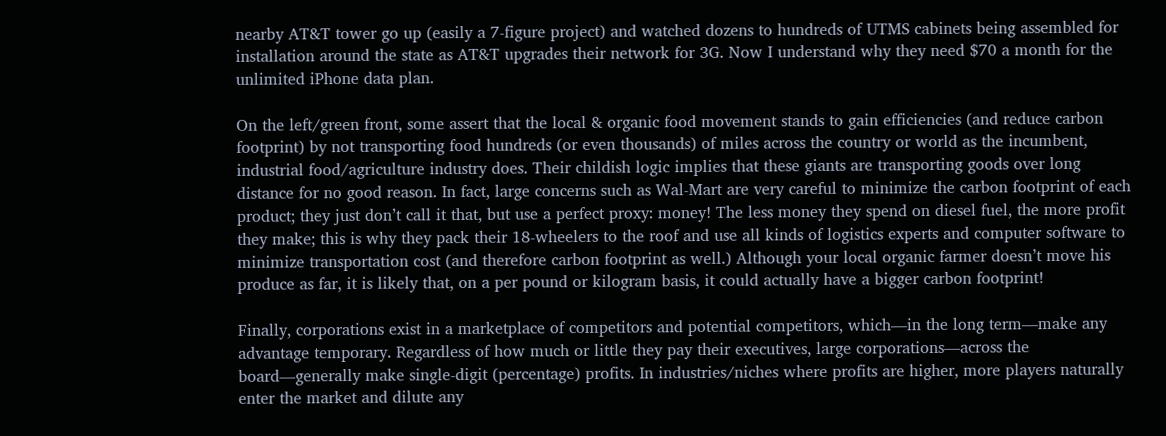nearby AT&T tower go up (easily a 7-figure project) and watched dozens to hundreds of UTMS cabinets being assembled for installation around the state as AT&T upgrades their network for 3G. Now I understand why they need $70 a month for the unlimited iPhone data plan.

On the left/green front, some assert that the local & organic food movement stands to gain efficiencies (and reduce carbon footprint) by not transporting food hundreds (or even thousands) of miles across the country or world as the incumbent, industrial food/agriculture industry does. Their childish logic implies that these giants are transporting goods over long distance for no good reason. In fact, large concerns such as Wal-Mart are very careful to minimize the carbon footprint of each product; they just don’t call it that, but use a perfect proxy: money! The less money they spend on diesel fuel, the more profit they make; this is why they pack their 18-wheelers to the roof and use all kinds of logistics experts and computer software to minimize transportation cost (and therefore carbon footprint as well.) Although your local organic farmer doesn’t move his produce as far, it is likely that, on a per pound or kilogram basis, it could actually have a bigger carbon footprint!

Finally, corporations exist in a marketplace of competitors and potential competitors, which—in the long term—make any advantage temporary. Regardless of how much or little they pay their executives, large corporations—across the board—generally make single-digit (percentage) profits. In industries/niches where profits are higher, more players naturally enter the market and dilute any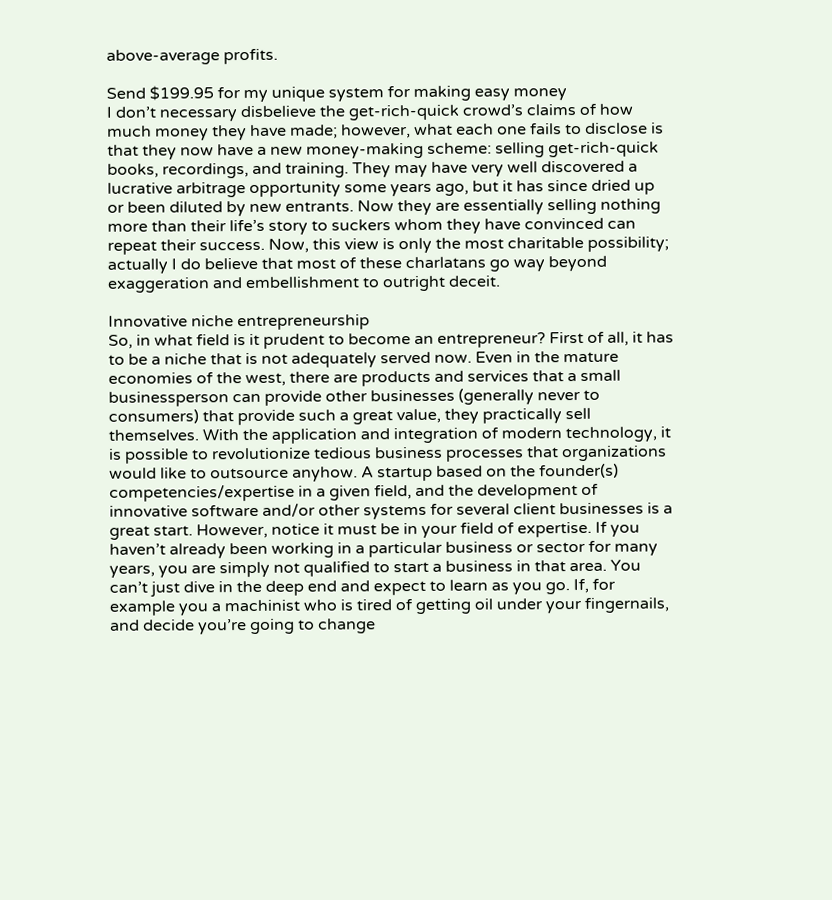above-average profits.

Send $199.95 for my unique system for making easy money
I don’t necessary disbelieve the get-rich-quick crowd’s claims of how much money they have made; however, what each one fails to disclose is that they now have a new money-making scheme: selling get-rich-quick books, recordings, and training. They may have very well discovered a lucrative arbitrage opportunity some years ago, but it has since dried up or been diluted by new entrants. Now they are essentially selling nothing more than their life’s story to suckers whom they have convinced can repeat their success. Now, this view is only the most charitable possibility; actually I do believe that most of these charlatans go way beyond exaggeration and embellishment to outright deceit.

Innovative niche entrepreneurship
So, in what field is it prudent to become an entrepreneur? First of all, it has to be a niche that is not adequately served now. Even in the mature economies of the west, there are products and services that a small businessperson can provide other businesses (generally never to consumers) that provide such a great value, they practically sell themselves. With the application and integration of modern technology, it is possible to revolutionize tedious business processes that organizations would like to outsource anyhow. A startup based on the founder(s) competencies/expertise in a given field, and the development of innovative software and/or other systems for several client businesses is a great start. However, notice it must be in your field of expertise. If you haven’t already been working in a particular business or sector for many years, you are simply not qualified to start a business in that area. You can’t just dive in the deep end and expect to learn as you go. If, for example you a machinist who is tired of getting oil under your fingernails, and decide you’re going to change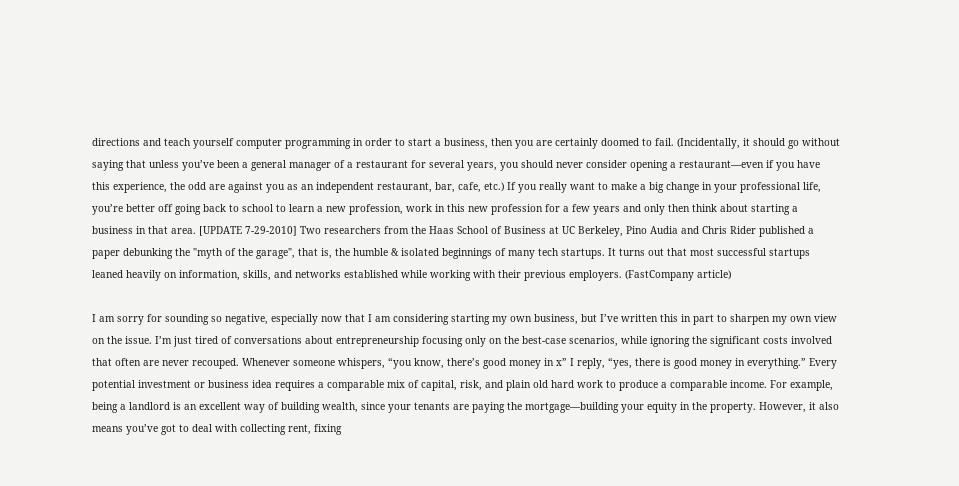directions and teach yourself computer programming in order to start a business, then you are certainly doomed to fail. (Incidentally, it should go without saying that unless you’ve been a general manager of a restaurant for several years, you should never consider opening a restaurant—even if you have this experience, the odd are against you as an independent restaurant, bar, cafe, etc.) If you really want to make a big change in your professional life, you’re better off going back to school to learn a new profession, work in this new profession for a few years and only then think about starting a business in that area. [UPDATE 7-29-2010] Two researchers from the Haas School of Business at UC Berkeley, Pino Audia and Chris Rider published a paper debunking the "myth of the garage", that is, the humble & isolated beginnings of many tech startups. It turns out that most successful startups leaned heavily on information, skills, and networks established while working with their previous employers. (FastCompany article)

I am sorry for sounding so negative, especially now that I am considering starting my own business, but I’ve written this in part to sharpen my own view on the issue. I’m just tired of conversations about entrepreneurship focusing only on the best-case scenarios, while ignoring the significant costs involved that often are never recouped. Whenever someone whispers, “you know, there’s good money in x” I reply, “yes, there is good money in everything.” Every potential investment or business idea requires a comparable mix of capital, risk, and plain old hard work to produce a comparable income. For example, being a landlord is an excellent way of building wealth, since your tenants are paying the mortgage—building your equity in the property. However, it also means you’ve got to deal with collecting rent, fixing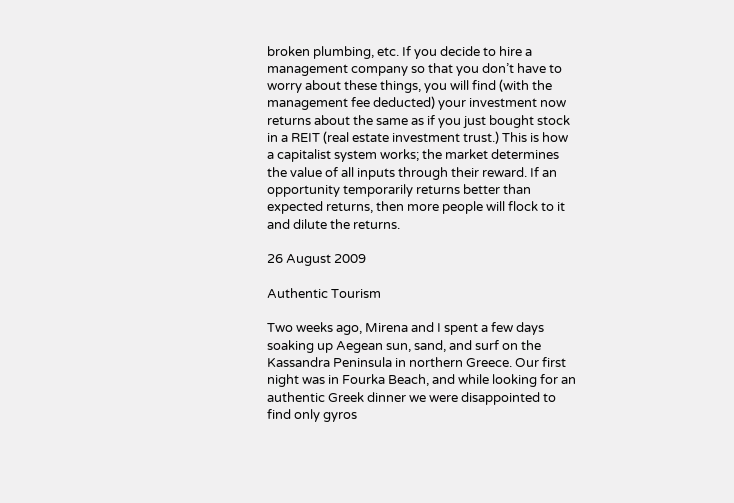broken plumbing, etc. If you decide to hire a management company so that you don’t have to worry about these things, you will find (with the management fee deducted) your investment now returns about the same as if you just bought stock in a REIT (real estate investment trust.) This is how a capitalist system works; the market determines the value of all inputs through their reward. If an opportunity temporarily returns better than expected returns, then more people will flock to it and dilute the returns.

26 August 2009

Authentic Tourism

Two weeks ago, Mirena and I spent a few days soaking up Aegean sun, sand, and surf on the Kassandra Peninsula in northern Greece. Our first night was in Fourka Beach, and while looking for an authentic Greek dinner we were disappointed to find only gyros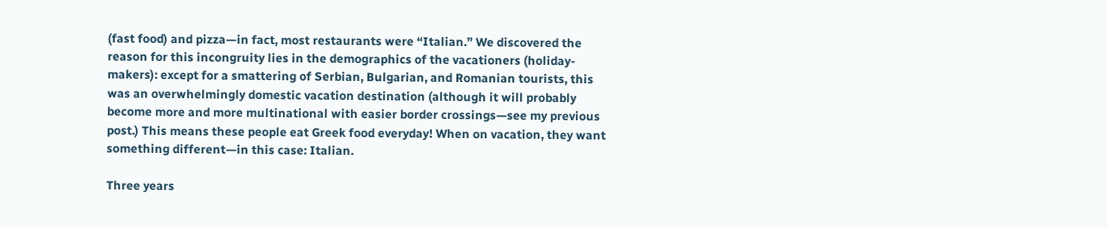(fast food) and pizza—in fact, most restaurants were “Italian.” We discovered the reason for this incongruity lies in the demographics of the vacationers (holiday-makers): except for a smattering of Serbian, Bulgarian, and Romanian tourists, this was an overwhelmingly domestic vacation destination (although it will probably become more and more multinational with easier border crossings—see my previous post.) This means these people eat Greek food everyday! When on vacation, they want something different—in this case: Italian.

Three years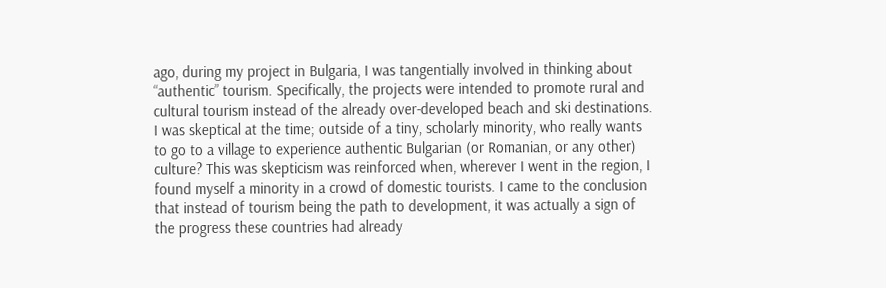ago, during my project in Bulgaria, I was tangentially involved in thinking about “authentic” tourism. Specifically, the projects were intended to promote rural and cultural tourism instead of the already over-developed beach and ski destinations. I was skeptical at the time; outside of a tiny, scholarly minority, who really wants to go to a village to experience authentic Bulgarian (or Romanian, or any other) culture? This was skepticism was reinforced when, wherever I went in the region, I found myself a minority in a crowd of domestic tourists. I came to the conclusion that instead of tourism being the path to development, it was actually a sign of the progress these countries had already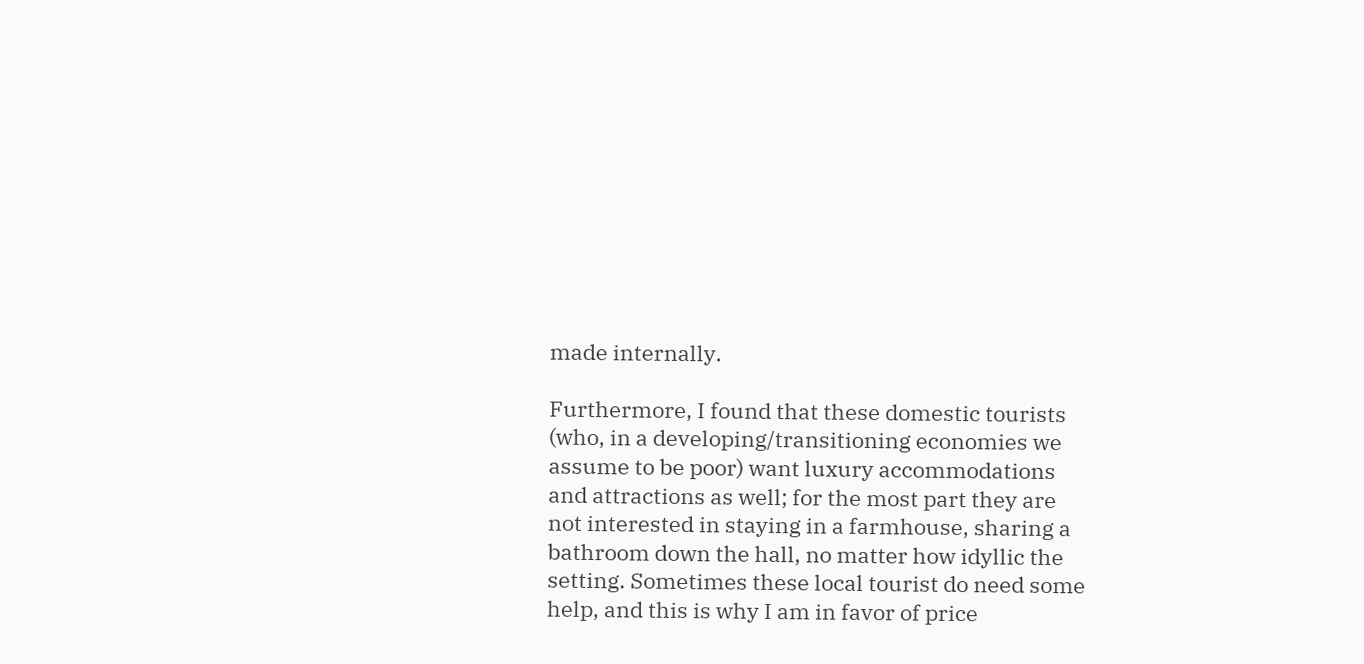made internally.

Furthermore, I found that these domestic tourists (who, in a developing/transitioning economies we assume to be poor) want luxury accommodations and attractions as well; for the most part they are not interested in staying in a farmhouse, sharing a bathroom down the hall, no matter how idyllic the setting. Sometimes these local tourist do need some help, and this is why I am in favor of price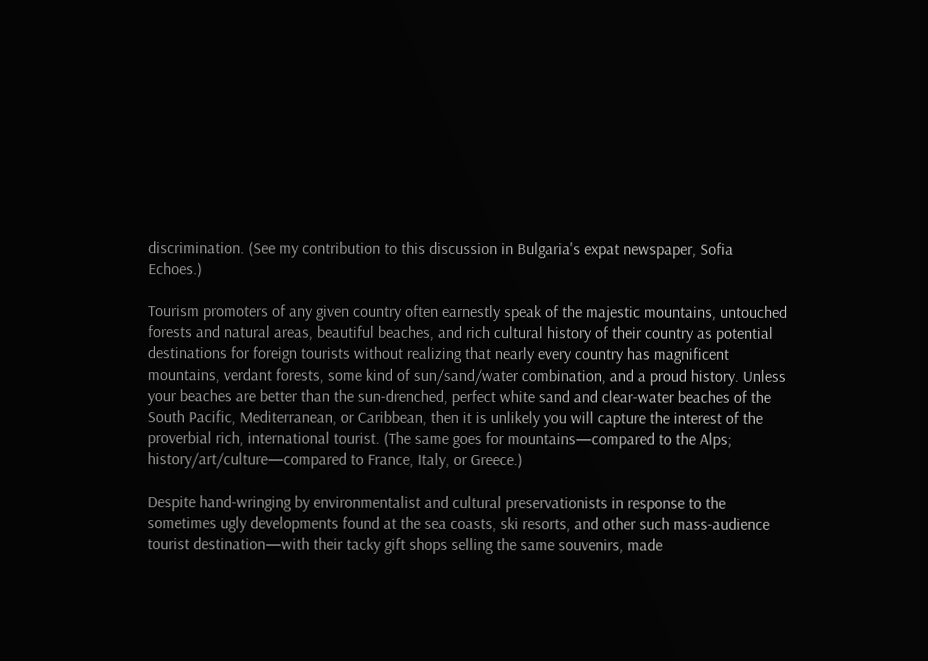discrimination. (See my contribution to this discussion in Bulgaria's expat newspaper, Sofia Echoes.)

Tourism promoters of any given country often earnestly speak of the majestic mountains, untouched forests and natural areas, beautiful beaches, and rich cultural history of their country as potential destinations for foreign tourists without realizing that nearly every country has magnificent mountains, verdant forests, some kind of sun/sand/water combination, and a proud history. Unless your beaches are better than the sun-drenched, perfect white sand and clear-water beaches of the South Pacific, Mediterranean, or Caribbean, then it is unlikely you will capture the interest of the proverbial rich, international tourist. (The same goes for mountains—compared to the Alps; history/art/culture—compared to France, Italy, or Greece.)

Despite hand-wringing by environmentalist and cultural preservationists in response to the sometimes ugly developments found at the sea coasts, ski resorts, and other such mass-audience tourist destination—with their tacky gift shops selling the same souvenirs, made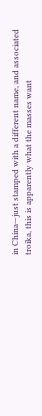in China—just stamped with a different name, and associated troika, this is apparently what the masses want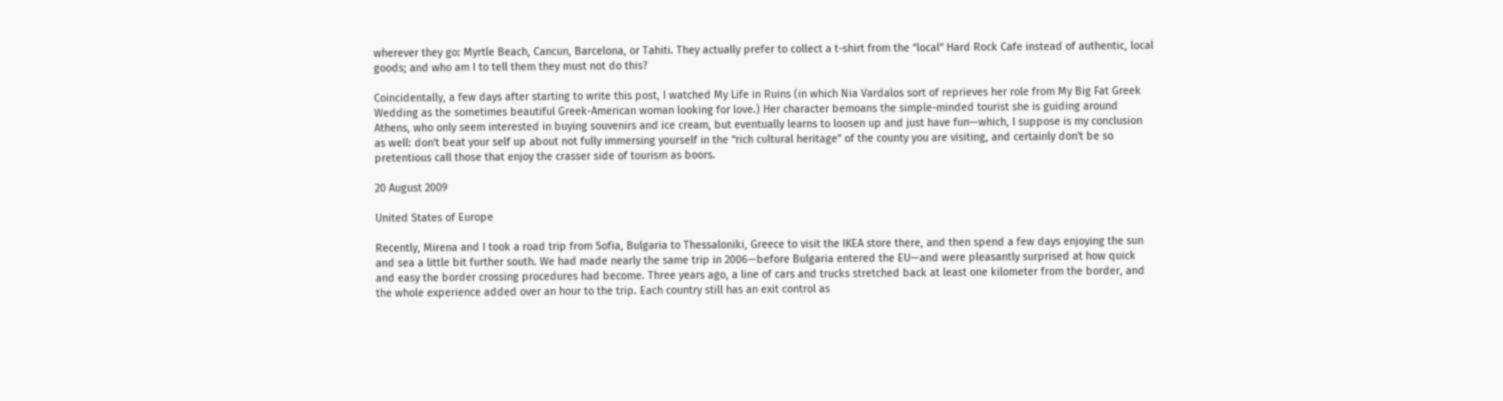wherever they go: Myrtle Beach, Cancun, Barcelona, or Tahiti. They actually prefer to collect a t-shirt from the “local” Hard Rock Cafe instead of authentic, local goods; and who am I to tell them they must not do this?

Coincidentally, a few days after starting to write this post, I watched My Life in Ruins (in which Nia Vardalos sort of reprieves her role from My Big Fat Greek Wedding as the sometimes beautiful Greek-American woman looking for love.) Her character bemoans the simple-minded tourist she is guiding around Athens, who only seem interested in buying souvenirs and ice cream, but eventually learns to loosen up and just have fun—which, I suppose is my conclusion as well: don't beat your self up about not fully immersing yourself in the “rich cultural heritage” of the county you are visiting, and certainly don't be so pretentious call those that enjoy the crasser side of tourism as boors.

20 August 2009

United States of Europe

Recently, Mirena and I took a road trip from Sofia, Bulgaria to Thessaloniki, Greece to visit the IKEA store there, and then spend a few days enjoying the sun and sea a little bit further south. We had made nearly the same trip in 2006—before Bulgaria entered the EU—and were pleasantly surprised at how quick and easy the border crossing procedures had become. Three years ago, a line of cars and trucks stretched back at least one kilometer from the border, and the whole experience added over an hour to the trip. Each country still has an exit control as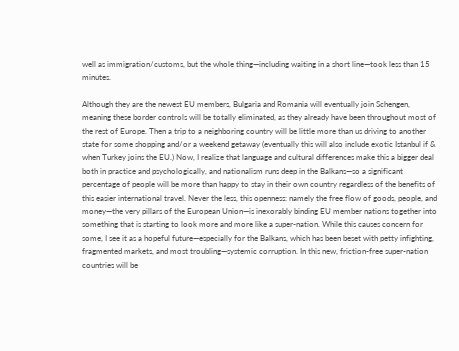well as immigration/customs, but the whole thing—including waiting in a short line—took less than 15 minutes.

Although they are the newest EU members, Bulgaria and Romania will eventually join Schengen, meaning these border controls will be totally eliminated, as they already have been throughout most of the rest of Europe. Then a trip to a neighboring country will be little more than us driving to another state for some shopping and/or a weekend getaway (eventually this will also include exotic Istanbul if & when Turkey joins the EU.) Now, I realize that language and cultural differences make this a bigger deal both in practice and psychologically, and nationalism runs deep in the Balkans—so a significant percentage of people will be more than happy to stay in their own country regardless of the benefits of this easier international travel. Never the less, this openness: namely the free flow of goods, people, and money—the very pillars of the European Union—is inexorably binding EU member nations together into something that is starting to look more and more like a super-nation. While this causes concern for some, I see it as a hopeful future—especially for the Balkans, which has been beset with petty infighting, fragmented markets, and most troubling—systemic corruption. In this new, friction-free super-nation countries will be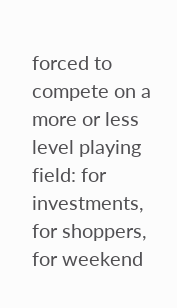forced to compete on a more or less level playing field: for investments, for shoppers, for weekend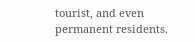tourist, and even permanent residents.